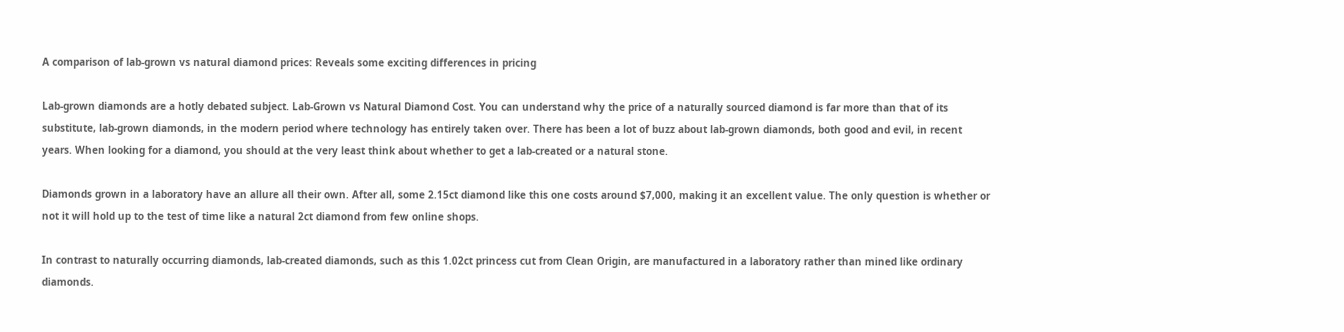A comparison of lab-grown vs natural diamond prices: Reveals some exciting differences in pricing

Lab-grown diamonds are a hotly debated subject. Lab-Grown vs Natural Diamond Cost. You can understand why the price of a naturally sourced diamond is far more than that of its substitute, lab-grown diamonds, in the modern period where technology has entirely taken over. There has been a lot of buzz about lab-grown diamonds, both good and evil, in recent years. When looking for a diamond, you should at the very least think about whether to get a lab-created or a natural stone.

Diamonds grown in a laboratory have an allure all their own. After all, some 2.15ct diamond like this one costs around $7,000, making it an excellent value. The only question is whether or not it will hold up to the test of time like a natural 2ct diamond from few online shops.

In contrast to naturally occurring diamonds, lab-created diamonds, such as this 1.02ct princess cut from Clean Origin, are manufactured in a laboratory rather than mined like ordinary diamonds.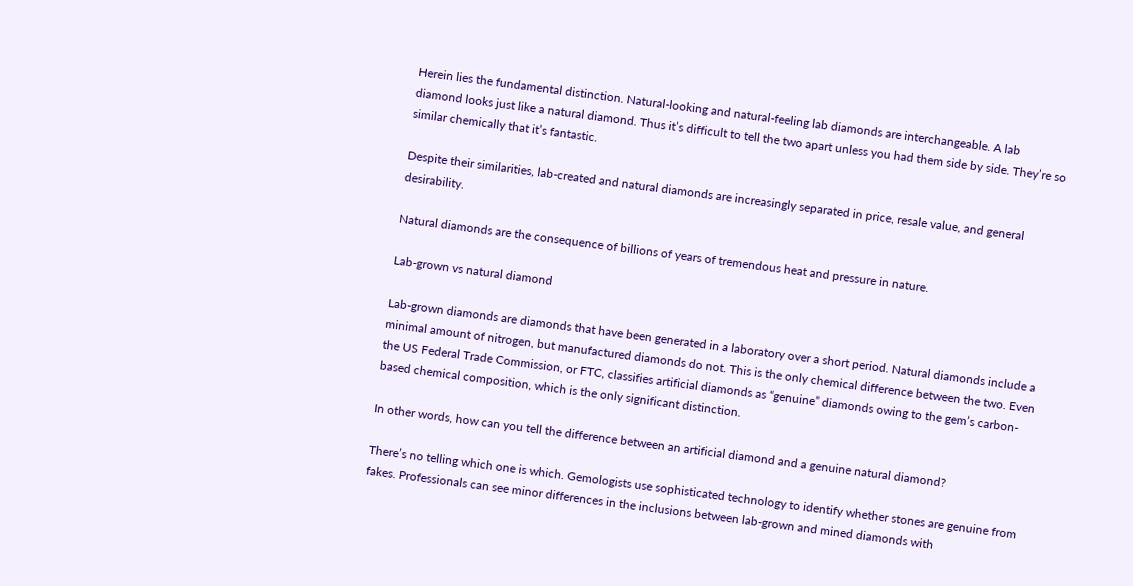Herein lies the fundamental distinction. Natural-looking and natural-feeling lab diamonds are interchangeable. A lab diamond looks just like a natural diamond. Thus it’s difficult to tell the two apart unless you had them side by side. They’re so similar chemically that it’s fantastic.

Despite their similarities, lab-created and natural diamonds are increasingly separated in price, resale value, and general desirability.

Natural diamonds are the consequence of billions of years of tremendous heat and pressure in nature.

Lab-grown vs natural diamond

Lab-grown diamonds are diamonds that have been generated in a laboratory over a short period. Natural diamonds include a minimal amount of nitrogen, but manufactured diamonds do not. This is the only chemical difference between the two. Even the US Federal Trade Commission, or FTC, classifies artificial diamonds as “genuine” diamonds owing to the gem’s carbon-based chemical composition, which is the only significant distinction.

In other words, how can you tell the difference between an artificial diamond and a genuine natural diamond?

There’s no telling which one is which. Gemologists use sophisticated technology to identify whether stones are genuine from fakes. Professionals can see minor differences in the inclusions between lab-grown and mined diamonds with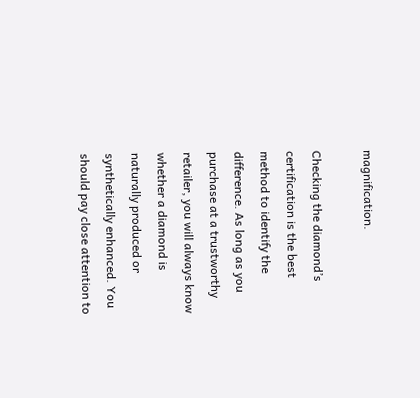magnification.

Checking the diamond’s certification is the best method to identify the difference. As long as you purchase at a trustworthy retailer, you will always know whether a diamond is naturally produced or synthetically enhanced. You should pay close attention to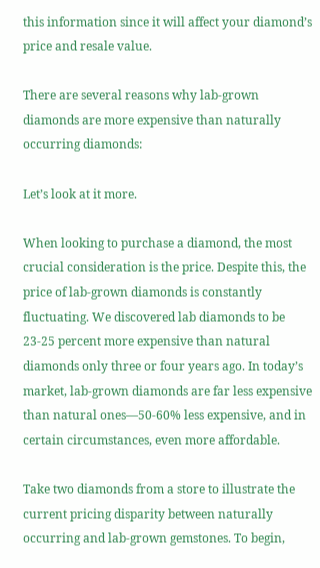this information since it will affect your diamond’s price and resale value.

There are several reasons why lab-grown diamonds are more expensive than naturally occurring diamonds:

Let’s look at it more.

When looking to purchase a diamond, the most crucial consideration is the price. Despite this, the price of lab-grown diamonds is constantly fluctuating. We discovered lab diamonds to be 23-25 percent more expensive than natural diamonds only three or four years ago. In today’s market, lab-grown diamonds are far less expensive than natural ones—50-60% less expensive, and in certain circumstances, even more affordable.

Take two diamonds from a store to illustrate the current pricing disparity between naturally occurring and lab-grown gemstones. To begin,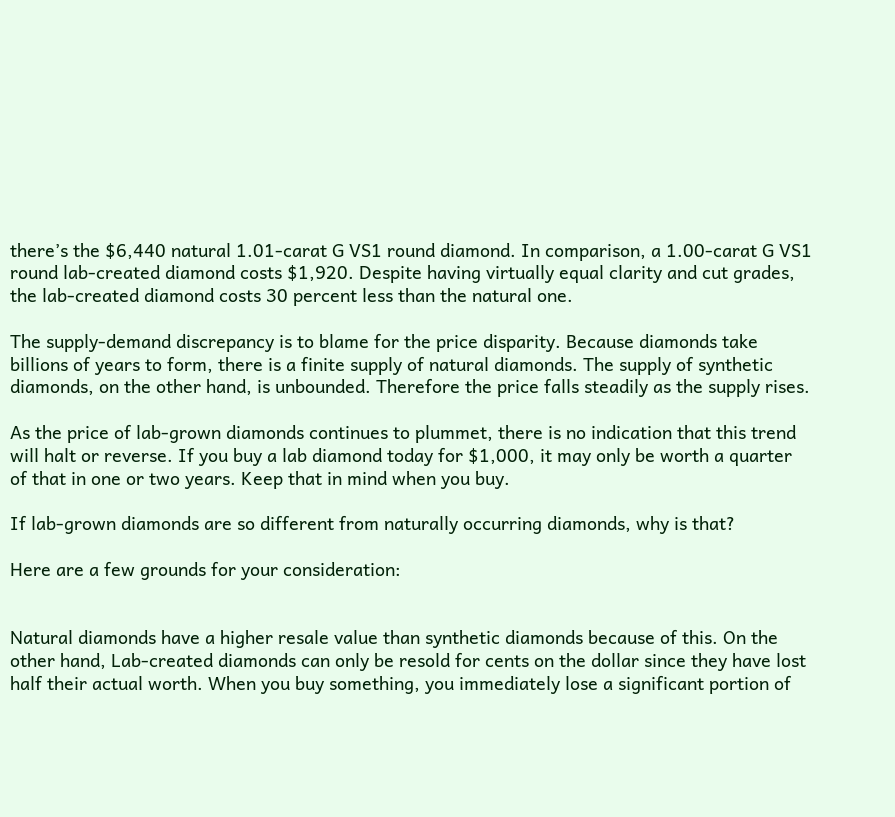there’s the $6,440 natural 1.01-carat G VS1 round diamond. In comparison, a 1.00-carat G VS1 round lab-created diamond costs $1,920. Despite having virtually equal clarity and cut grades, the lab-created diamond costs 30 percent less than the natural one.

The supply-demand discrepancy is to blame for the price disparity. Because diamonds take billions of years to form, there is a finite supply of natural diamonds. The supply of synthetic diamonds, on the other hand, is unbounded. Therefore the price falls steadily as the supply rises.

As the price of lab-grown diamonds continues to plummet, there is no indication that this trend will halt or reverse. If you buy a lab diamond today for $1,000, it may only be worth a quarter of that in one or two years. Keep that in mind when you buy.

If lab-grown diamonds are so different from naturally occurring diamonds, why is that?

Here are a few grounds for your consideration:


Natural diamonds have a higher resale value than synthetic diamonds because of this. On the other hand, Lab-created diamonds can only be resold for cents on the dollar since they have lost half their actual worth. When you buy something, you immediately lose a significant portion of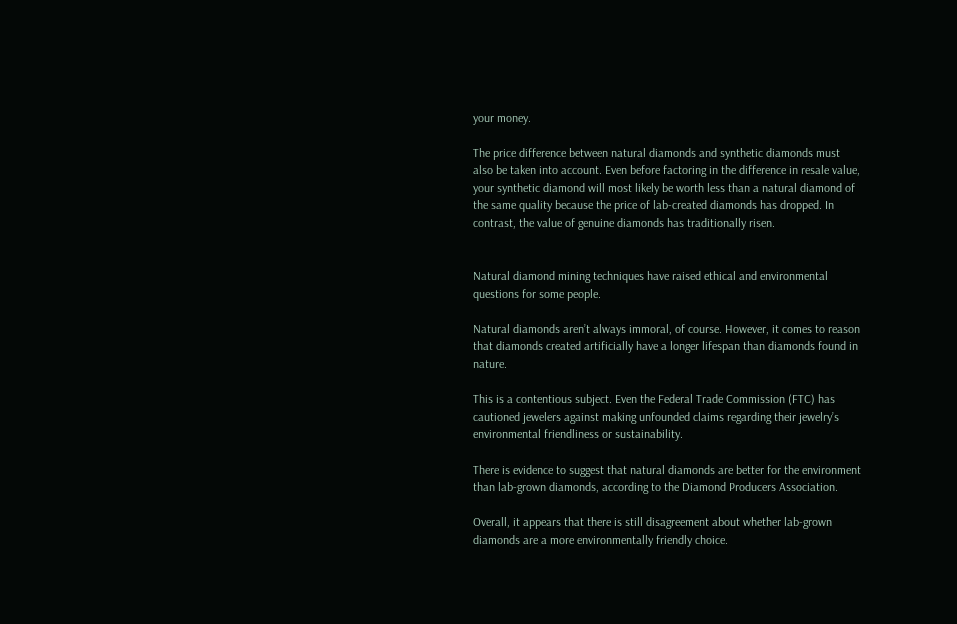your money.

The price difference between natural diamonds and synthetic diamonds must also be taken into account. Even before factoring in the difference in resale value, your synthetic diamond will most likely be worth less than a natural diamond of the same quality because the price of lab-created diamonds has dropped. In contrast, the value of genuine diamonds has traditionally risen.


Natural diamond mining techniques have raised ethical and environmental questions for some people.

Natural diamonds aren’t always immoral, of course. However, it comes to reason that diamonds created artificially have a longer lifespan than diamonds found in nature.

This is a contentious subject. Even the Federal Trade Commission (FTC) has cautioned jewelers against making unfounded claims regarding their jewelry’s environmental friendliness or sustainability.

There is evidence to suggest that natural diamonds are better for the environment than lab-grown diamonds, according to the Diamond Producers Association.

Overall, it appears that there is still disagreement about whether lab-grown diamonds are a more environmentally friendly choice.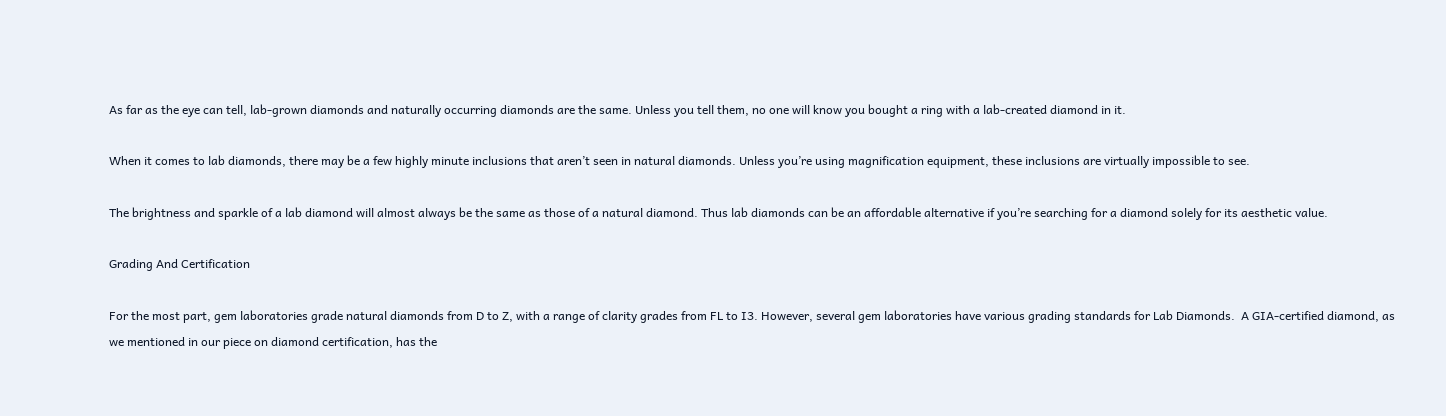As far as the eye can tell, lab-grown diamonds and naturally occurring diamonds are the same. Unless you tell them, no one will know you bought a ring with a lab-created diamond in it.

When it comes to lab diamonds, there may be a few highly minute inclusions that aren’t seen in natural diamonds. Unless you’re using magnification equipment, these inclusions are virtually impossible to see.

The brightness and sparkle of a lab diamond will almost always be the same as those of a natural diamond. Thus lab diamonds can be an affordable alternative if you’re searching for a diamond solely for its aesthetic value.

Grading And Certification

For the most part, gem laboratories grade natural diamonds from D to Z, with a range of clarity grades from FL to I3. However, several gem laboratories have various grading standards for Lab Diamonds.  A GIA-certified diamond, as we mentioned in our piece on diamond certification, has the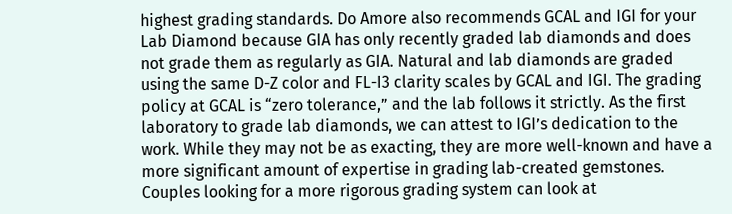highest grading standards. Do Amore also recommends GCAL and IGI for your Lab Diamond because GIA has only recently graded lab diamonds and does not grade them as regularly as GIA. Natural and lab diamonds are graded using the same D-Z color and FL-I3 clarity scales by GCAL and IGI. The grading policy at GCAL is “zero tolerance,” and the lab follows it strictly. As the first laboratory to grade lab diamonds, we can attest to IGI’s dedication to the work. While they may not be as exacting, they are more well-known and have a more significant amount of expertise in grading lab-created gemstones. Couples looking for a more rigorous grading system can look at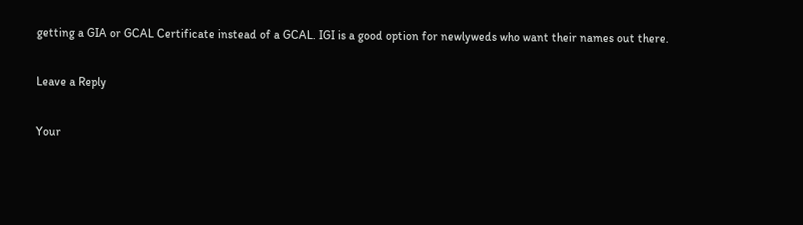getting a GIA or GCAL Certificate instead of a GCAL. IGI is a good option for newlyweds who want their names out there.

Leave a Reply

Your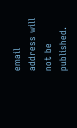email address will not be published.